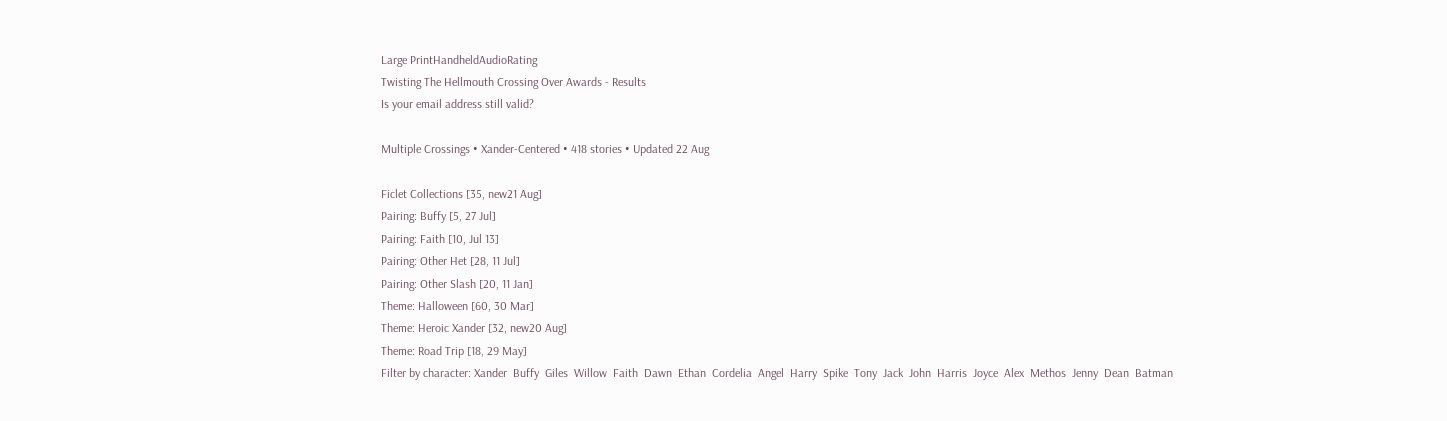Large PrintHandheldAudioRating
Twisting The Hellmouth Crossing Over Awards - Results
Is your email address still valid?

Multiple Crossings • Xander-Centered • 418 stories • Updated 22 Aug

Ficlet Collections [35, new21 Aug]
Pairing: Buffy [5, 27 Jul]
Pairing: Faith [10, Jul 13]
Pairing: Other Het [28, 11 Jul]
Pairing: Other Slash [20, 11 Jan]
Theme: Halloween [60, 30 Mar]
Theme: Heroic Xander [32, new20 Aug]
Theme: Road Trip [18, 29 May]
Filter by character: Xander  Buffy  Giles  Willow  Faith  Dawn  Ethan  Cordelia  Angel  Harry  Spike  Tony  Jack  John  Harris  Joyce  Alex  Methos  Jenny  Dean  Batman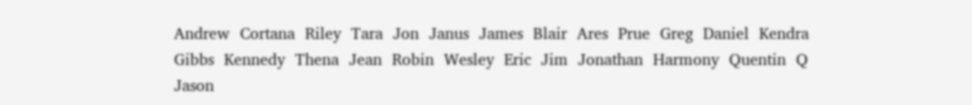Andrew  Cortana  Riley  Tara  Jon  Janus  James  Blair  Ares  Prue  Greg  Daniel  Kendra  Gibbs  Kennedy  Thena  Jean  Robin  Wesley  Eric  Jim  Jonathan  Harmony  Quentin  Q  Jason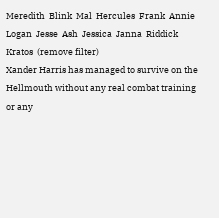Meredith  Blink  Mal  Hercules  Frank  Annie  Logan  Jesse  Ash  Jessica  Janna  Riddick  Kratos  (remove filter)
Xander Harris has managed to survive on the Hellmouth without any real combat training or any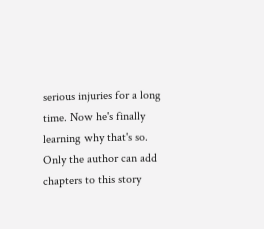serious injuries for a long time. Now he's finally learning why that's so.
Only the author can add chapters to this story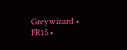Greywizard • FR15 •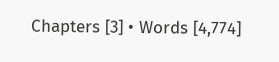Chapters [3] • Words [4,774]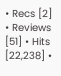• Recs [2] • Reviews [51] • Hits [22,238] •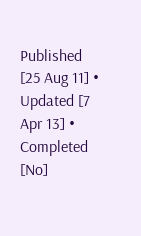Published [25 Aug 11] • Updated [7 Apr 13] • Completed [No]